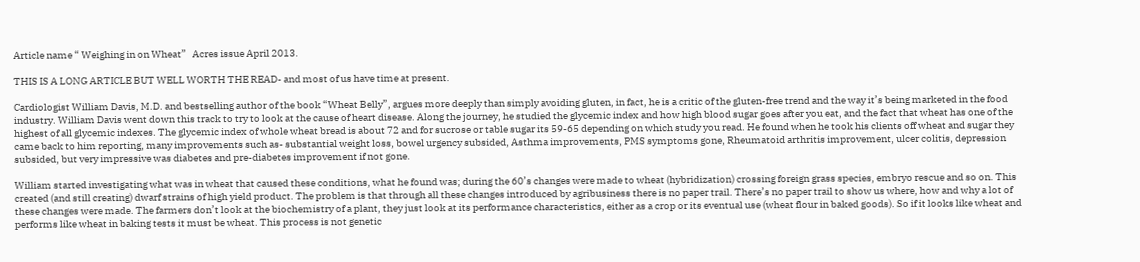Article name “ Weighing in on Wheat”   Acres issue April 2013.

THIS IS A LONG ARTICLE BUT WELL WORTH THE READ- and most of us have time at present.

Cardiologist William Davis, M.D. and bestselling author of the book “Wheat Belly”, argues more deeply than simply avoiding gluten, in fact, he is a critic of the gluten-free trend and the way it’s being marketed in the food industry. William Davis went down this track to try to look at the cause of heart disease. Along the journey, he studied the glycemic index and how high blood sugar goes after you eat, and the fact that wheat has one of the highest of all glycemic indexes. The glycemic index of whole wheat bread is about 72 and for sucrose or table sugar its 59-65 depending on which study you read. He found when he took his clients off wheat and sugar they came back to him reporting, many improvements such as- substantial weight loss, bowel urgency subsided, Asthma improvements, PMS symptoms gone, Rheumatoid arthritis improvement, ulcer colitis, depression subsided, but very impressive was diabetes and pre-diabetes improvement if not gone.

William started investigating what was in wheat that caused these conditions, what he found was; during the 60’s changes were made to wheat (hybridization) crossing foreign grass species, embryo rescue and so on. This created (and still creating) dwarf strains of high yield product. The problem is that through all these changes introduced by agribusiness there is no paper trail. There’s no paper trail to show us where, how and why a lot of these changes were made. The farmers don’t look at the biochemistry of a plant, they just look at its performance characteristics, either as a crop or its eventual use (wheat flour in baked goods). So if it looks like wheat and performs like wheat in baking tests it must be wheat. This process is not genetic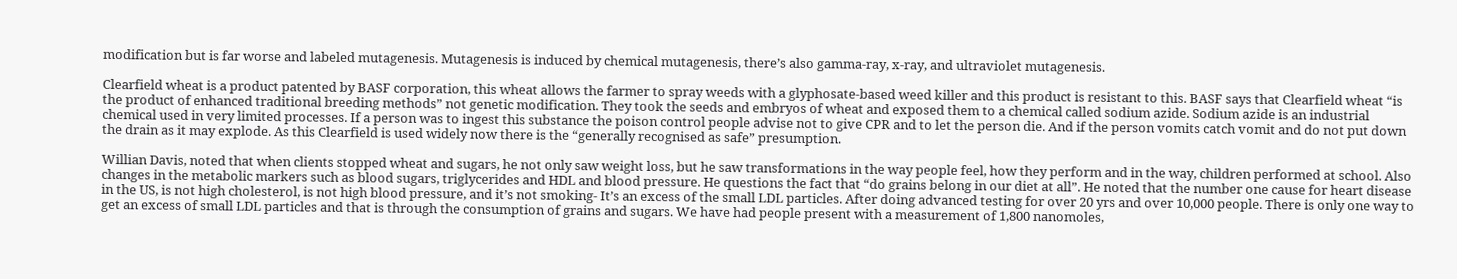modification but is far worse and labeled mutagenesis. Mutagenesis is induced by chemical mutagenesis, there’s also gamma-ray, x-ray, and ultraviolet mutagenesis.

Clearfield wheat is a product patented by BASF corporation, this wheat allows the farmer to spray weeds with a glyphosate-based weed killer and this product is resistant to this. BASF says that Clearfield wheat “is the product of enhanced traditional breeding methods” not genetic modification. They took the seeds and embryos of wheat and exposed them to a chemical called sodium azide. Sodium azide is an industrial chemical used in very limited processes. If a person was to ingest this substance the poison control people advise not to give CPR and to let the person die. And if the person vomits catch vomit and do not put down the drain as it may explode. As this Clearfield is used widely now there is the “generally recognised as safe” presumption.

Willian Davis, noted that when clients stopped wheat and sugars, he not only saw weight loss, but he saw transformations in the way people feel, how they perform and in the way, children performed at school. Also changes in the metabolic markers such as blood sugars, triglycerides and HDL and blood pressure. He questions the fact that “do grains belong in our diet at all”. He noted that the number one cause for heart disease in the US, is not high cholesterol, is not high blood pressure, and it’s not smoking- It’s an excess of the small LDL particles. After doing advanced testing for over 20 yrs and over 10,000 people. There is only one way to get an excess of small LDL particles and that is through the consumption of grains and sugars. We have had people present with a measurement of 1,800 nanomoles,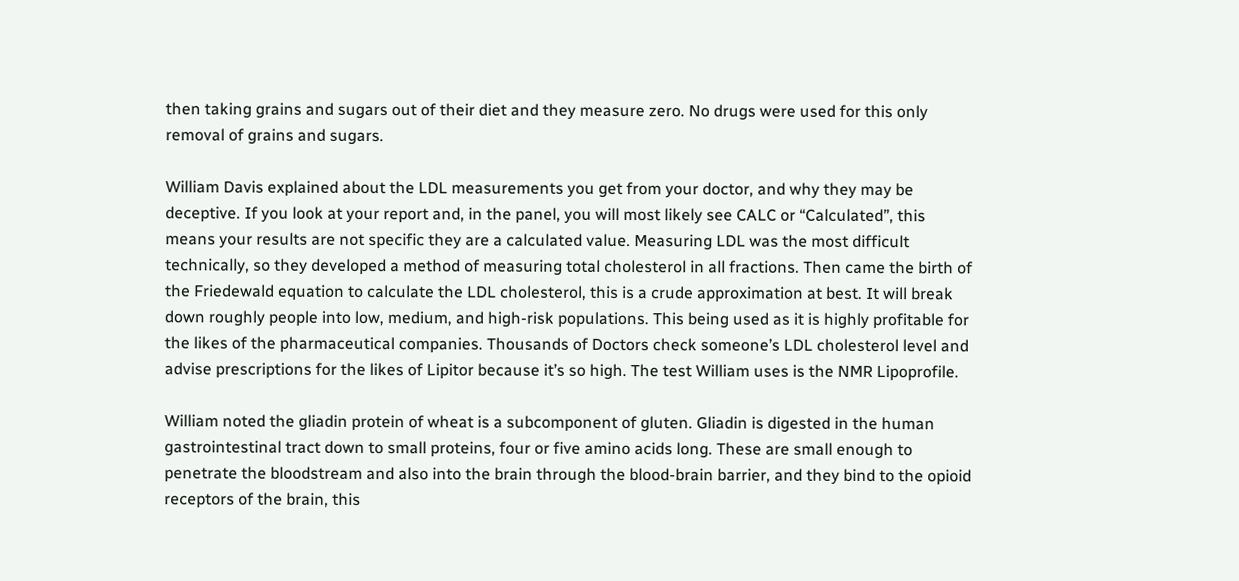then taking grains and sugars out of their diet and they measure zero. No drugs were used for this only removal of grains and sugars.

William Davis explained about the LDL measurements you get from your doctor, and why they may be deceptive. If you look at your report and, in the panel, you will most likely see CALC or “Calculated”, this means your results are not specific they are a calculated value. Measuring LDL was the most difficult technically, so they developed a method of measuring total cholesterol in all fractions. Then came the birth of the Friedewald equation to calculate the LDL cholesterol, this is a crude approximation at best. It will break down roughly people into low, medium, and high-risk populations. This being used as it is highly profitable for the likes of the pharmaceutical companies. Thousands of Doctors check someone’s LDL cholesterol level and advise prescriptions for the likes of Lipitor because it’s so high. The test William uses is the NMR Lipoprofile.

William noted the gliadin protein of wheat is a subcomponent of gluten. Gliadin is digested in the human gastrointestinal tract down to small proteins, four or five amino acids long. These are small enough to penetrate the bloodstream and also into the brain through the blood-brain barrier, and they bind to the opioid receptors of the brain, this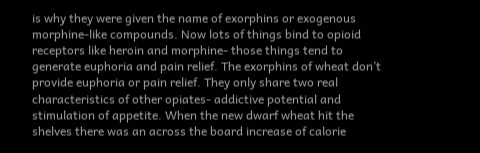is why they were given the name of exorphins or exogenous morphine-like compounds. Now lots of things bind to opioid receptors like heroin and morphine- those things tend to generate euphoria and pain relief. The exorphins of wheat don’t provide euphoria or pain relief. They only share two real characteristics of other opiates- addictive potential and stimulation of appetite. When the new dwarf wheat hit the shelves there was an across the board increase of calorie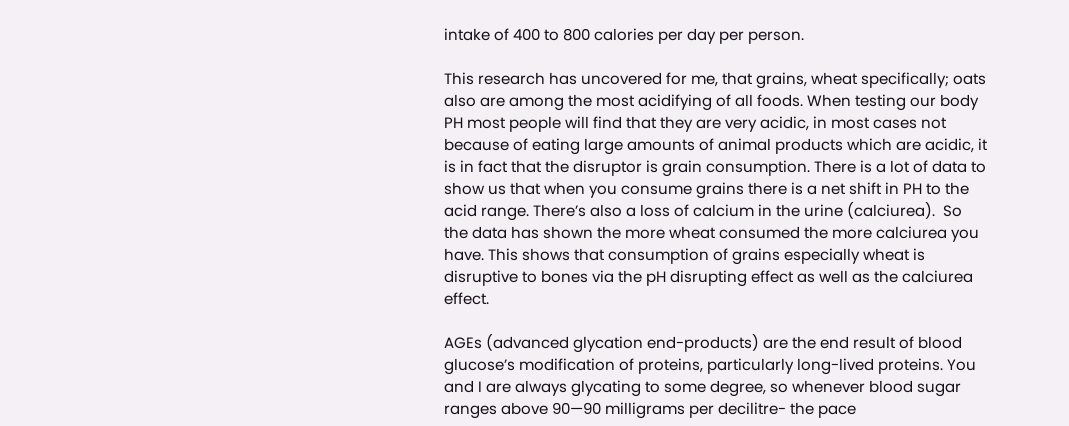intake of 400 to 800 calories per day per person.

This research has uncovered for me, that grains, wheat specifically; oats also are among the most acidifying of all foods. When testing our body PH most people will find that they are very acidic, in most cases not because of eating large amounts of animal products which are acidic, it is in fact that the disruptor is grain consumption. There is a lot of data to show us that when you consume grains there is a net shift in PH to the acid range. There’s also a loss of calcium in the urine (calciurea).  So the data has shown the more wheat consumed the more calciurea you have. This shows that consumption of grains especially wheat is disruptive to bones via the pH disrupting effect as well as the calciurea effect.

AGEs (advanced glycation end-products) are the end result of blood glucose’s modification of proteins, particularly long-lived proteins. You and I are always glycating to some degree, so whenever blood sugar ranges above 90—90 milligrams per decilitre- the pace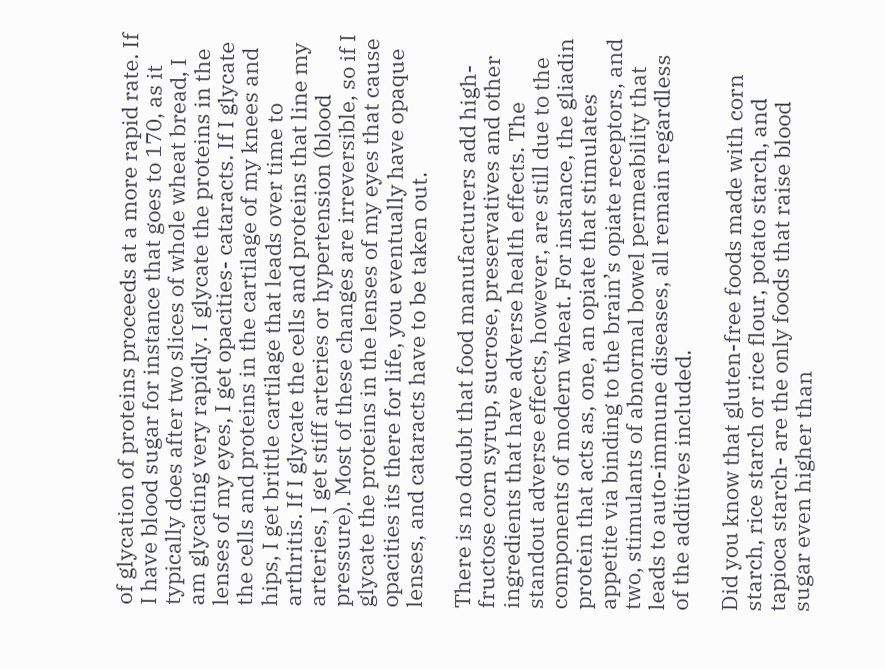of glycation of proteins proceeds at a more rapid rate. If I have blood sugar for instance that goes to 170, as it typically does after two slices of whole wheat bread, I am glycating very rapidly. I glycate the proteins in the lenses of my eyes, I get opacities- cataracts. If I glycate the cells and proteins in the cartilage of my knees and hips, I get brittle cartilage that leads over time to arthritis. If I glycate the cells and proteins that line my arteries, I get stiff arteries or hypertension (blood pressure). Most of these changes are irreversible, so if I glycate the proteins in the lenses of my eyes that cause opacities its there for life, you eventually have opaque lenses, and cataracts have to be taken out.

There is no doubt that food manufacturers add high-fructose corn syrup, sucrose, preservatives and other ingredients that have adverse health effects. The standout adverse effects, however, are still due to the components of modern wheat. For instance, the gliadin protein that acts as, one, an opiate that stimulates appetite via binding to the brain’s opiate receptors, and two, stimulants of abnormal bowel permeability that leads to auto-immune diseases, all remain regardless of the additives included.

Did you know that gluten-free foods made with corn starch, rice starch or rice flour, potato starch, and tapioca starch- are the only foods that raise blood sugar even higher than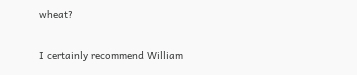wheat?

I certainly recommend William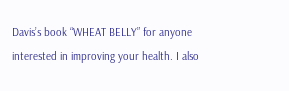Davis’s book “WHEAT BELLY” for anyone interested in improving your health. I also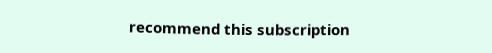recommend this subscription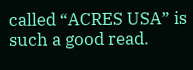called “ACRES USA” is such a good read.